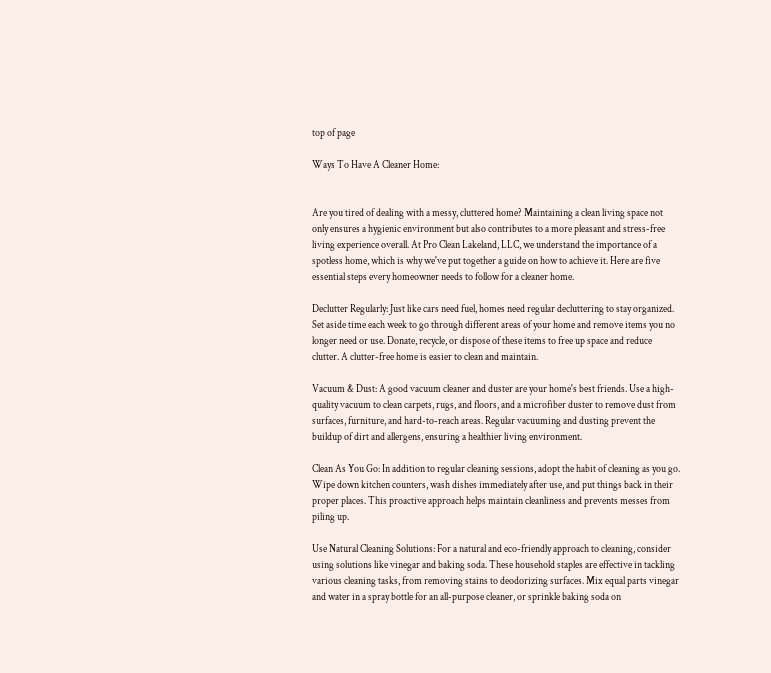top of page

Ways To Have A Cleaner Home:


Are you tired of dealing with a messy, cluttered home? Maintaining a clean living space not only ensures a hygienic environment but also contributes to a more pleasant and stress-free living experience overall. At Pro Clean Lakeland, LLC, we understand the importance of a spotless home, which is why we've put together a guide on how to achieve it. Here are five essential steps every homeowner needs to follow for a cleaner home.

Declutter Regularly: Just like cars need fuel, homes need regular decluttering to stay organized. Set aside time each week to go through different areas of your home and remove items you no longer need or use. Donate, recycle, or dispose of these items to free up space and reduce clutter. A clutter-free home is easier to clean and maintain.

Vacuum & Dust: A good vacuum cleaner and duster are your home's best friends. Use a high-quality vacuum to clean carpets, rugs, and floors, and a microfiber duster to remove dust from surfaces, furniture, and hard-to-reach areas. Regular vacuuming and dusting prevent the buildup of dirt and allergens, ensuring a healthier living environment.

Clean As You Go: In addition to regular cleaning sessions, adopt the habit of cleaning as you go. Wipe down kitchen counters, wash dishes immediately after use, and put things back in their proper places. This proactive approach helps maintain cleanliness and prevents messes from piling up.

Use Natural Cleaning Solutions: For a natural and eco-friendly approach to cleaning, consider using solutions like vinegar and baking soda. These household staples are effective in tackling various cleaning tasks, from removing stains to deodorizing surfaces. Mix equal parts vinegar and water in a spray bottle for an all-purpose cleaner, or sprinkle baking soda on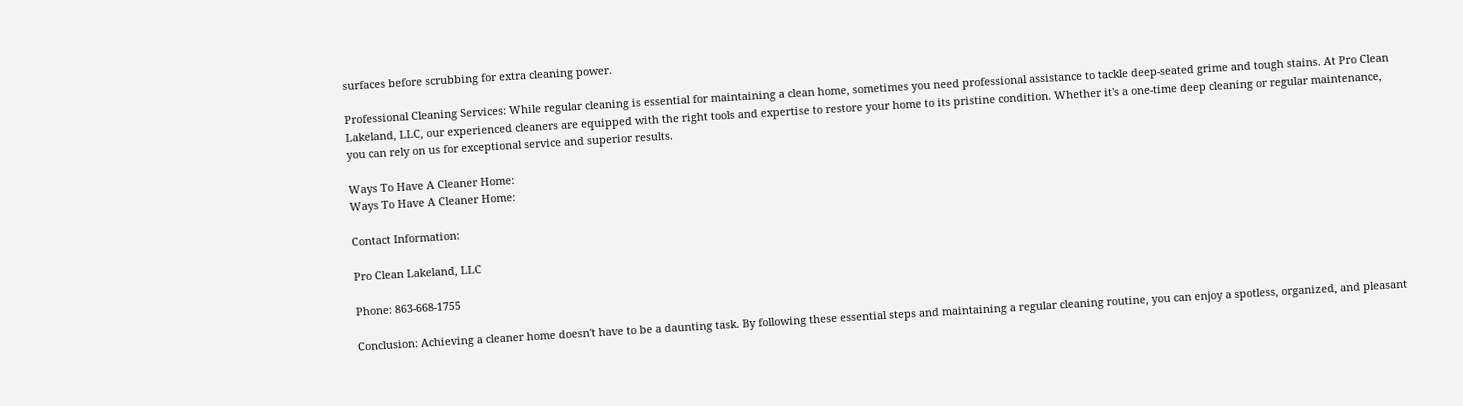surfaces before scrubbing for extra cleaning power.

Professional Cleaning Services: While regular cleaning is essential for maintaining a clean home, sometimes you need professional assistance to tackle deep-seated grime and tough stains. At Pro Clean Lakeland, LLC, our experienced cleaners are equipped with the right tools and expertise to restore your home to its pristine condition. Whether it's a one-time deep cleaning or regular maintenance, you can rely on us for exceptional service and superior results.

Ways To Have A Cleaner Home:
Ways To Have A Cleaner Home:

Contact Information:

Pro Clean Lakeland, LLC

Phone: 863-668-1755

Conclusion: Achieving a cleaner home doesn't have to be a daunting task. By following these essential steps and maintaining a regular cleaning routine, you can enjoy a spotless, organized, and pleasant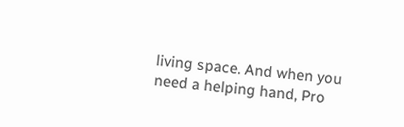living space. And when you need a helping hand, Pro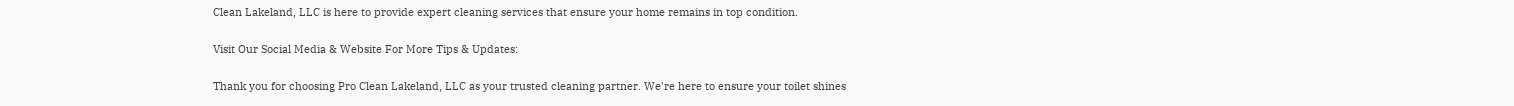Clean Lakeland, LLC is here to provide expert cleaning services that ensure your home remains in top condition.

Visit Our Social Media & Website For More Tips & Updates:

Thank you for choosing Pro Clean Lakeland, LLC as your trusted cleaning partner. We're here to ensure your toilet shines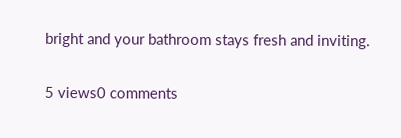bright and your bathroom stays fresh and inviting.

5 views0 comments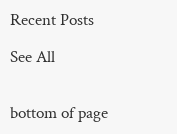Recent Posts

See All


bottom of page